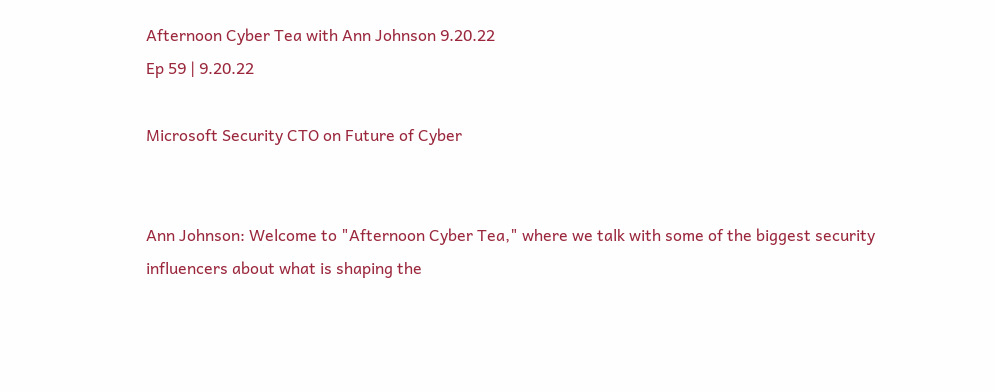Afternoon Cyber Tea with Ann Johnson 9.20.22
Ep 59 | 9.20.22

Microsoft Security CTO on Future of Cyber


Ann Johnson: Welcome to "Afternoon Cyber Tea," where we talk with some of the biggest security influencers about what is shaping the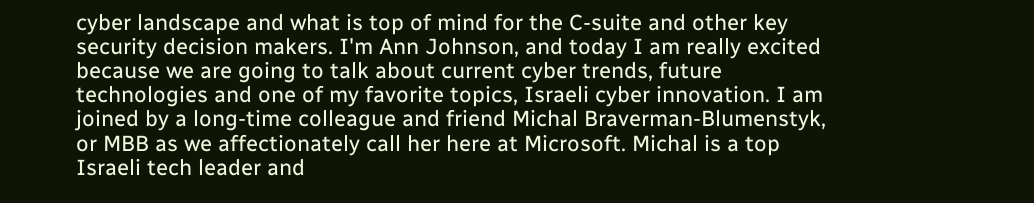cyber landscape and what is top of mind for the C-suite and other key security decision makers. I'm Ann Johnson, and today I am really excited because we are going to talk about current cyber trends, future technologies and one of my favorite topics, Israeli cyber innovation. I am joined by a long-time colleague and friend Michal Braverman-Blumenstyk, or MBB as we affectionately call her here at Microsoft. Michal is a top Israeli tech leader and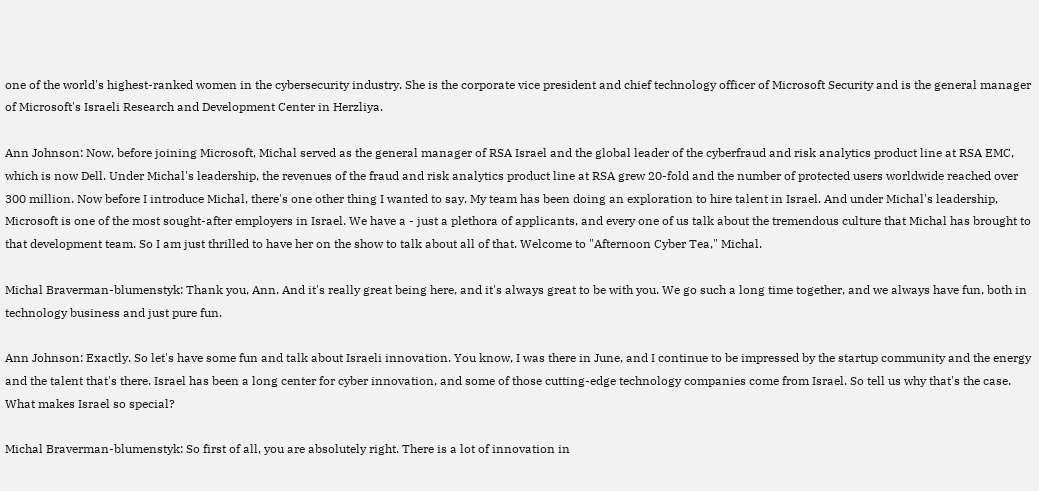one of the world's highest-ranked women in the cybersecurity industry. She is the corporate vice president and chief technology officer of Microsoft Security and is the general manager of Microsoft's Israeli Research and Development Center in Herzliya.

Ann Johnson: Now, before joining Microsoft, Michal served as the general manager of RSA Israel and the global leader of the cyberfraud and risk analytics product line at RSA EMC, which is now Dell. Under Michal's leadership, the revenues of the fraud and risk analytics product line at RSA grew 20-fold and the number of protected users worldwide reached over 300 million. Now before I introduce Michal, there's one other thing I wanted to say. My team has been doing an exploration to hire talent in Israel. And under Michal's leadership, Microsoft is one of the most sought-after employers in Israel. We have a - just a plethora of applicants, and every one of us talk about the tremendous culture that Michal has brought to that development team. So I am just thrilled to have her on the show to talk about all of that. Welcome to "Afternoon Cyber Tea," Michal.

Michal Braverman-blumenstyk: Thank you, Ann. And it's really great being here, and it's always great to be with you. We go such a long time together, and we always have fun, both in technology business and just pure fun.

Ann Johnson: Exactly. So let's have some fun and talk about Israeli innovation. You know, I was there in June, and I continue to be impressed by the startup community and the energy and the talent that's there. Israel has been a long center for cyber innovation, and some of those cutting-edge technology companies come from Israel. So tell us why that's the case. What makes Israel so special?

Michal Braverman-blumenstyk: So first of all, you are absolutely right. There is a lot of innovation in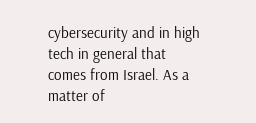cybersecurity and in high tech in general that comes from Israel. As a matter of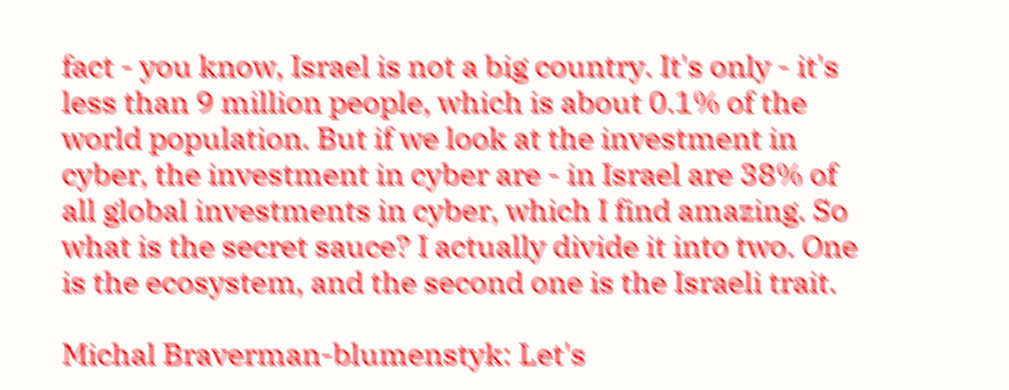fact - you know, Israel is not a big country. It's only - it's less than 9 million people, which is about 0.1% of the world population. But if we look at the investment in cyber, the investment in cyber are - in Israel are 38% of all global investments in cyber, which I find amazing. So what is the secret sauce? I actually divide it into two. One is the ecosystem, and the second one is the Israeli trait.

Michal Braverman-blumenstyk: Let's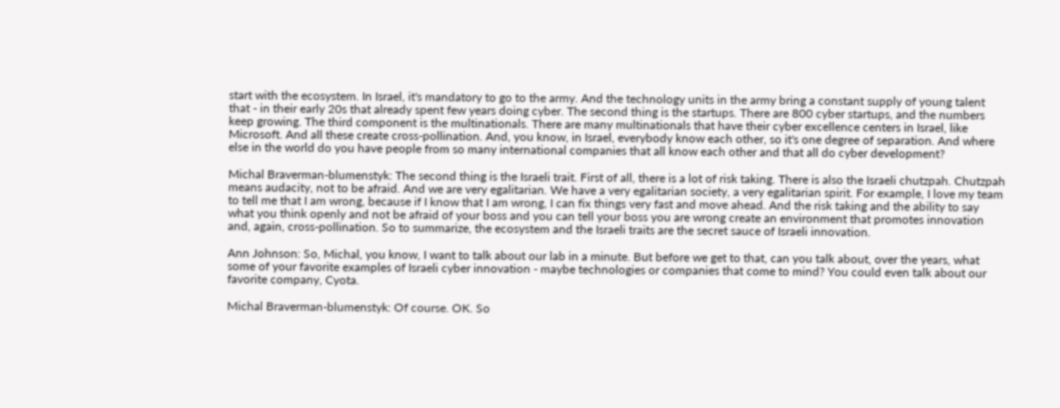start with the ecosystem. In Israel, it's mandatory to go to the army. And the technology units in the army bring a constant supply of young talent that - in their early 20s that already spent few years doing cyber. The second thing is the startups. There are 800 cyber startups, and the numbers keep growing. The third component is the multinationals. There are many multinationals that have their cyber excellence centers in Israel, like Microsoft. And all these create cross-pollination. And, you know, in Israel, everybody know each other, so it's one degree of separation. And where else in the world do you have people from so many international companies that all know each other and that all do cyber development?

Michal Braverman-blumenstyk: The second thing is the Israeli trait. First of all, there is a lot of risk taking. There is also the Israeli chutzpah. Chutzpah means audacity, not to be afraid. And we are very egalitarian. We have a very egalitarian society, a very egalitarian spirit. For example, I love my team to tell me that I am wrong, because if I know that I am wrong, I can fix things very fast and move ahead. And the risk taking and the ability to say what you think openly and not be afraid of your boss and you can tell your boss you are wrong create an environment that promotes innovation and, again, cross-pollination. So to summarize, the ecosystem and the Israeli traits are the secret sauce of Israeli innovation.

Ann Johnson: So, Michal, you know, I want to talk about our lab in a minute. But before we get to that, can you talk about, over the years, what some of your favorite examples of Israeli cyber innovation - maybe technologies or companies that come to mind? You could even talk about our favorite company, Cyota.

Michal Braverman-blumenstyk: Of course. OK. So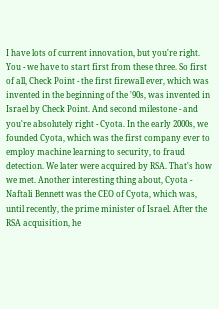I have lots of current innovation, but you're right. You - we have to start first from these three. So first of all, Check Point - the first firewall ever, which was invented in the beginning of the '90s, was invented in Israel by Check Point. And second milestone - and you're absolutely right - Cyota. In the early 2000s, we founded Cyota, which was the first company ever to employ machine learning to security, to fraud detection. We later were acquired by RSA. That's how we met. Another interesting thing about, Cyota - Naftali Bennett was the CEO of Cyota, which was, until recently, the prime minister of Israel. After the RSA acquisition, he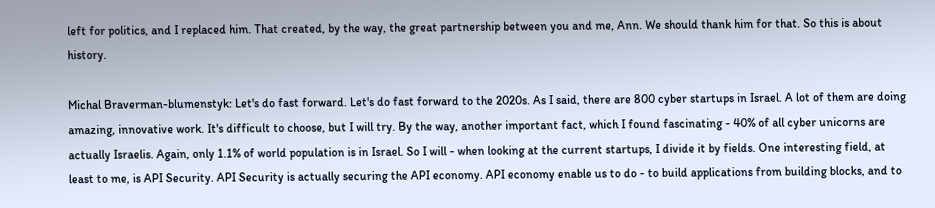left for politics, and I replaced him. That created, by the way, the great partnership between you and me, Ann. We should thank him for that. So this is about history.

Michal Braverman-blumenstyk: Let's do fast forward. Let's do fast forward to the 2020s. As I said, there are 800 cyber startups in Israel. A lot of them are doing amazing, innovative work. It's difficult to choose, but I will try. By the way, another important fact, which I found fascinating - 40% of all cyber unicorns are actually Israelis. Again, only 1.1% of world population is in Israel. So I will - when looking at the current startups, I divide it by fields. One interesting field, at least to me, is API Security. API Security is actually securing the API economy. API economy enable us to do - to build applications from building blocks, and to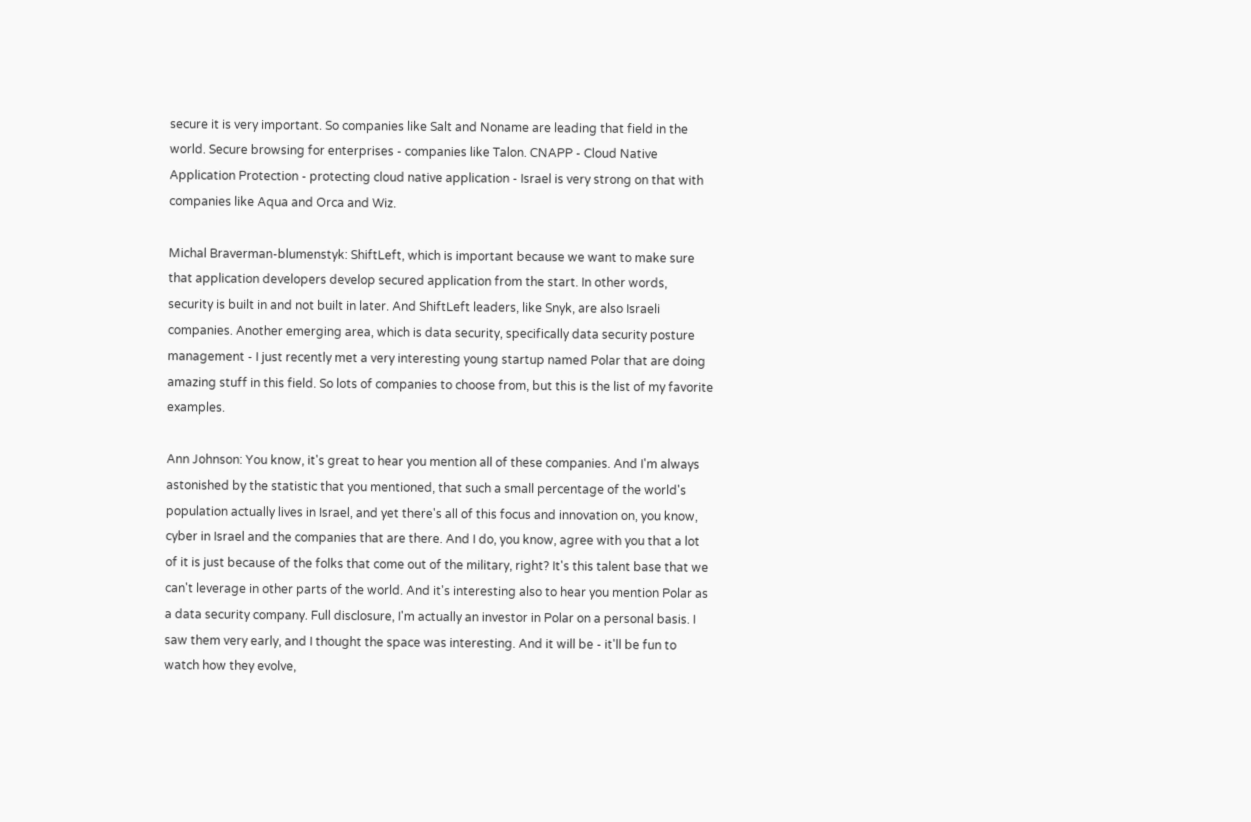secure it is very important. So companies like Salt and Noname are leading that field in the world. Secure browsing for enterprises - companies like Talon. CNAPP - Cloud Native Application Protection - protecting cloud native application - Israel is very strong on that with companies like Aqua and Orca and Wiz.

Michal Braverman-blumenstyk: ShiftLeft, which is important because we want to make sure that application developers develop secured application from the start. In other words, security is built in and not built in later. And ShiftLeft leaders, like Snyk, are also Israeli companies. Another emerging area, which is data security, specifically data security posture management - I just recently met a very interesting young startup named Polar that are doing amazing stuff in this field. So lots of companies to choose from, but this is the list of my favorite examples.

Ann Johnson: You know, it's great to hear you mention all of these companies. And I'm always astonished by the statistic that you mentioned, that such a small percentage of the world's population actually lives in Israel, and yet there's all of this focus and innovation on, you know, cyber in Israel and the companies that are there. And I do, you know, agree with you that a lot of it is just because of the folks that come out of the military, right? It's this talent base that we can't leverage in other parts of the world. And it's interesting also to hear you mention Polar as a data security company. Full disclosure, I'm actually an investor in Polar on a personal basis. I saw them very early, and I thought the space was interesting. And it will be - it'll be fun to watch how they evolve,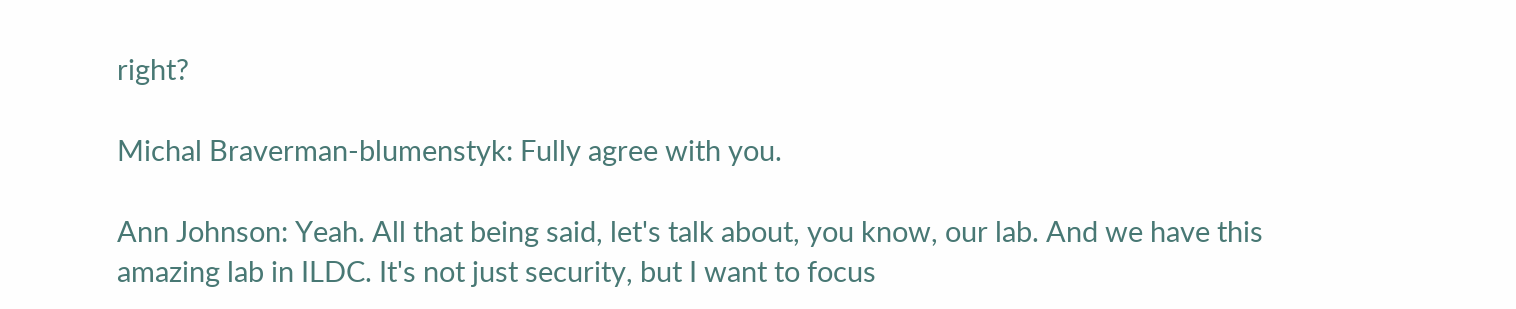right?

Michal Braverman-blumenstyk: Fully agree with you.

Ann Johnson: Yeah. All that being said, let's talk about, you know, our lab. And we have this amazing lab in ILDC. It's not just security, but I want to focus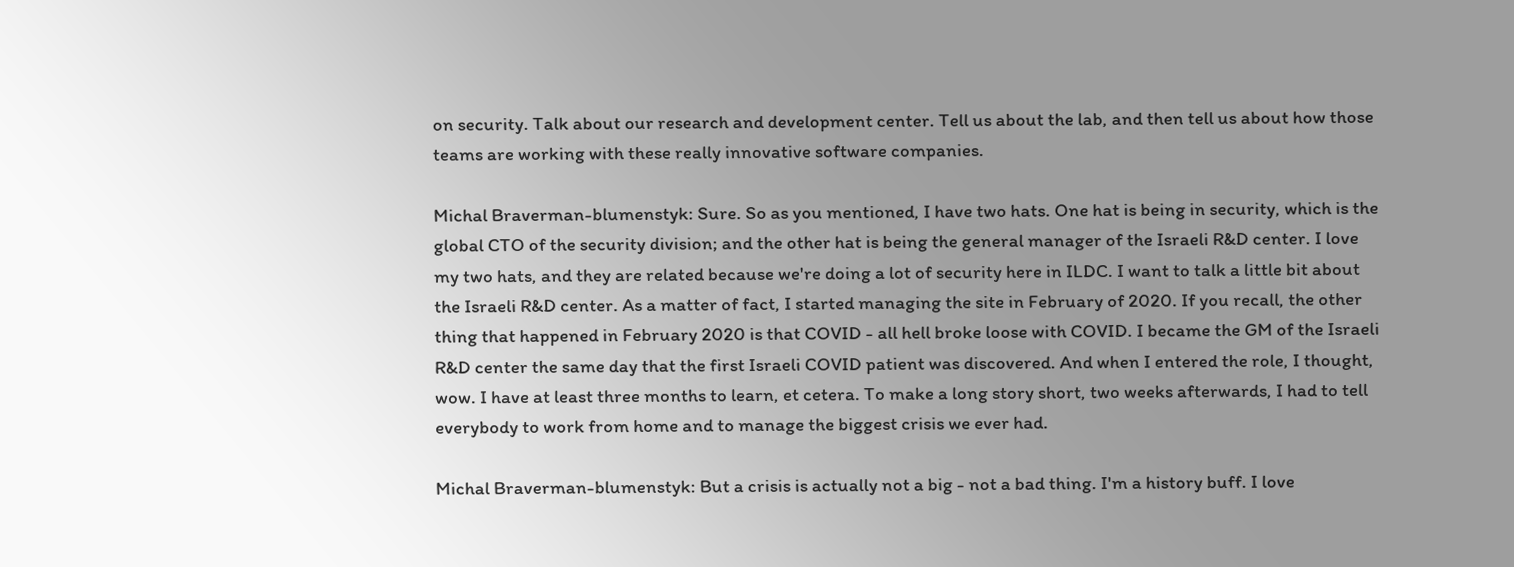on security. Talk about our research and development center. Tell us about the lab, and then tell us about how those teams are working with these really innovative software companies.

Michal Braverman-blumenstyk: Sure. So as you mentioned, I have two hats. One hat is being in security, which is the global CTO of the security division; and the other hat is being the general manager of the Israeli R&D center. I love my two hats, and they are related because we're doing a lot of security here in ILDC. I want to talk a little bit about the Israeli R&D center. As a matter of fact, I started managing the site in February of 2020. If you recall, the other thing that happened in February 2020 is that COVID - all hell broke loose with COVID. I became the GM of the Israeli R&D center the same day that the first Israeli COVID patient was discovered. And when I entered the role, I thought, wow. I have at least three months to learn, et cetera. To make a long story short, two weeks afterwards, I had to tell everybody to work from home and to manage the biggest crisis we ever had.

Michal Braverman-blumenstyk: But a crisis is actually not a big - not a bad thing. I'm a history buff. I love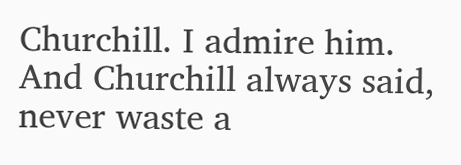Churchill. I admire him. And Churchill always said, never waste a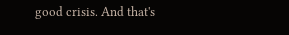good crisis. And that's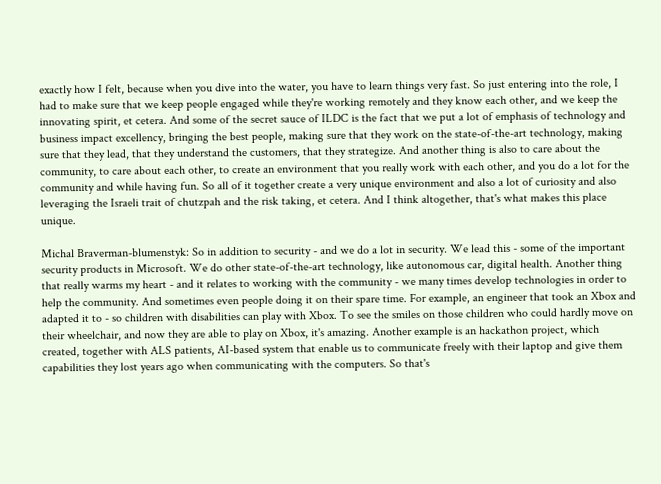exactly how I felt, because when you dive into the water, you have to learn things very fast. So just entering into the role, I had to make sure that we keep people engaged while they're working remotely and they know each other, and we keep the innovating spirit, et cetera. And some of the secret sauce of ILDC is the fact that we put a lot of emphasis of technology and business impact excellency, bringing the best people, making sure that they work on the state-of-the-art technology, making sure that they lead, that they understand the customers, that they strategize. And another thing is also to care about the community, to care about each other, to create an environment that you really work with each other, and you do a lot for the community and while having fun. So all of it together create a very unique environment and also a lot of curiosity and also leveraging the Israeli trait of chutzpah and the risk taking, et cetera. And I think altogether, that's what makes this place unique.

Michal Braverman-blumenstyk: So in addition to security - and we do a lot in security. We lead this - some of the important security products in Microsoft. We do other state-of-the-art technology, like autonomous car, digital health. Another thing that really warms my heart - and it relates to working with the community - we many times develop technologies in order to help the community. And sometimes even people doing it on their spare time. For example, an engineer that took an Xbox and adapted it to - so children with disabilities can play with Xbox. To see the smiles on those children who could hardly move on their wheelchair, and now they are able to play on Xbox, it's amazing. Another example is an hackathon project, which created, together with ALS patients, AI-based system that enable us to communicate freely with their laptop and give them capabilities they lost years ago when communicating with the computers. So that's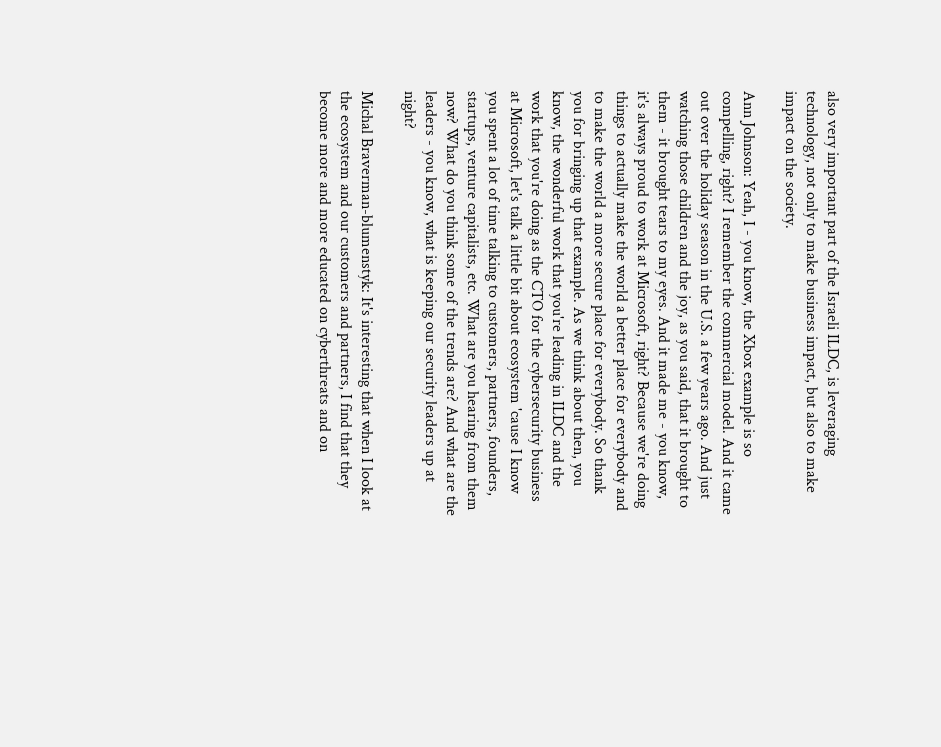also very important part of the Israeli ILDC, is leveraging technology, not only to make business impact, but also to make impact on the society.

Ann Johnson: Yeah, I - you know, the Xbox example is so compelling, right? I remember the commercial model. And it came out over the holiday season in the U.S. a few years ago. And just watching those children and the joy, as you said, that it brought to them - it brought tears to my eyes. And it made me - you know, it's always proud to work at Microsoft, right? Because we're doing things to actually make the world a better place for everybody and to make the world a more secure place for everybody. So thank you for bringing up that example. As we think about then, you know, the wonderful work that you're leading in ILDC and the work that you're doing as the CTO for the cybersecurity business at Microsoft, let's talk a little bit about ecosystem 'cause I know you spent a lot of time talking to customers, partners, founders, startups, venture capitalists, etc. What are you hearing from them now? What do you think some of the trends are? And what are the leaders - you know, what is keeping our security leaders up at night?

Michal Braverman-blumenstyk: It's interesting that when I look at the ecosystem and our customers and partners, I find that they become more and more educated on cyberthreats and on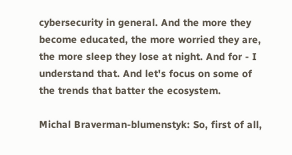cybersecurity in general. And the more they become educated, the more worried they are, the more sleep they lose at night. And for - I understand that. And let's focus on some of the trends that batter the ecosystem.

Michal Braverman-blumenstyk: So, first of all,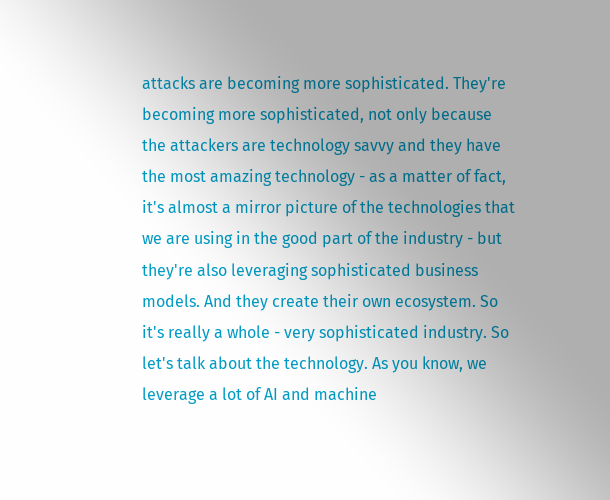attacks are becoming more sophisticated. They're becoming more sophisticated, not only because the attackers are technology savvy and they have the most amazing technology - as a matter of fact, it's almost a mirror picture of the technologies that we are using in the good part of the industry - but they're also leveraging sophisticated business models. And they create their own ecosystem. So it's really a whole - very sophisticated industry. So let's talk about the technology. As you know, we leverage a lot of AI and machine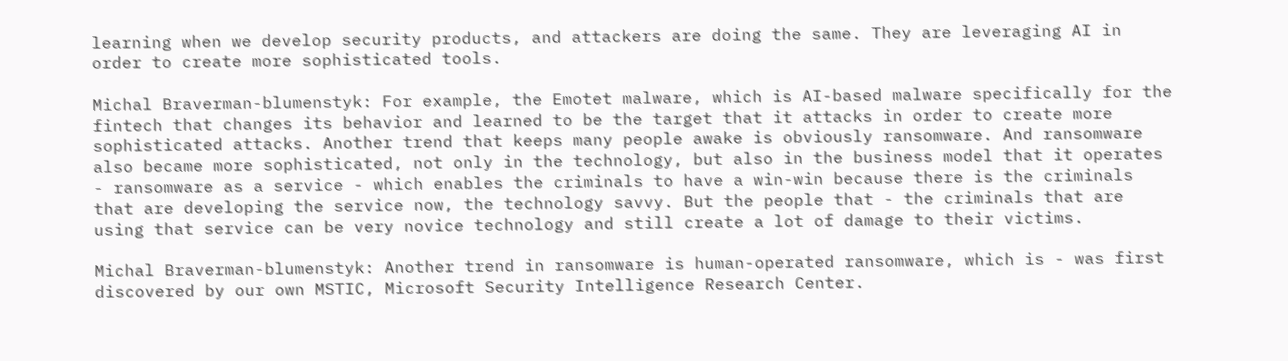learning when we develop security products, and attackers are doing the same. They are leveraging AI in order to create more sophisticated tools.

Michal Braverman-blumenstyk: For example, the Emotet malware, which is AI-based malware specifically for the fintech that changes its behavior and learned to be the target that it attacks in order to create more sophisticated attacks. Another trend that keeps many people awake is obviously ransomware. And ransomware also became more sophisticated, not only in the technology, but also in the business model that it operates - ransomware as a service - which enables the criminals to have a win-win because there is the criminals that are developing the service now, the technology savvy. But the people that - the criminals that are using that service can be very novice technology and still create a lot of damage to their victims.

Michal Braverman-blumenstyk: Another trend in ransomware is human-operated ransomware, which is - was first discovered by our own MSTIC, Microsoft Security Intelligence Research Center.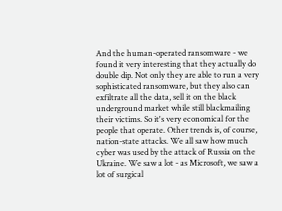And the human-operated ransomware - we found it very interesting that they actually do double dip. Not only they are able to run a very sophisticated ransomware, but they also can exfiltrate all the data, sell it on the black underground market while still blackmailing their victims. So it's very economical for the people that operate. Other trends is, of course, nation-state attacks. We all saw how much cyber was used by the attack of Russia on the Ukraine. We saw a lot - as Microsoft, we saw a lot of surgical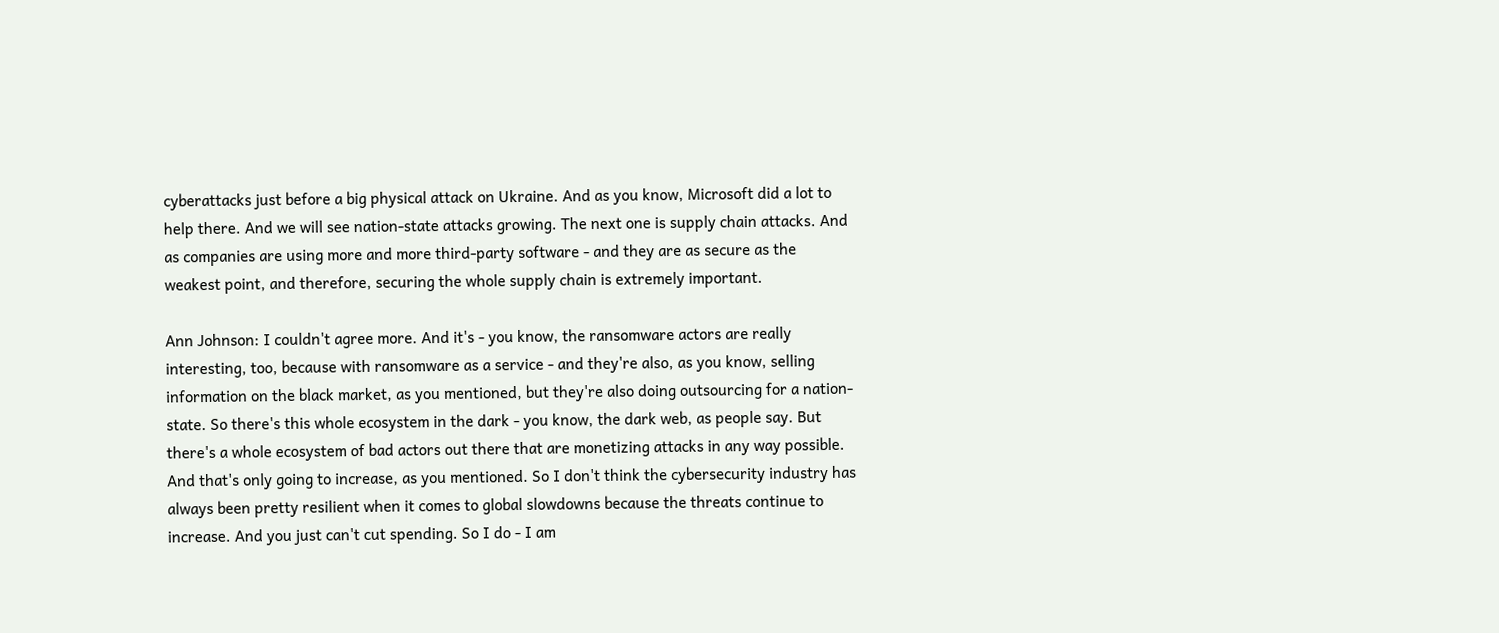cyberattacks just before a big physical attack on Ukraine. And as you know, Microsoft did a lot to help there. And we will see nation-state attacks growing. The next one is supply chain attacks. And as companies are using more and more third-party software - and they are as secure as the weakest point, and therefore, securing the whole supply chain is extremely important.

Ann Johnson: I couldn't agree more. And it's - you know, the ransomware actors are really interesting, too, because with ransomware as a service - and they're also, as you know, selling information on the black market, as you mentioned, but they're also doing outsourcing for a nation-state. So there's this whole ecosystem in the dark - you know, the dark web, as people say. But there's a whole ecosystem of bad actors out there that are monetizing attacks in any way possible. And that's only going to increase, as you mentioned. So I don't think the cybersecurity industry has always been pretty resilient when it comes to global slowdowns because the threats continue to increase. And you just can't cut spending. So I do - I am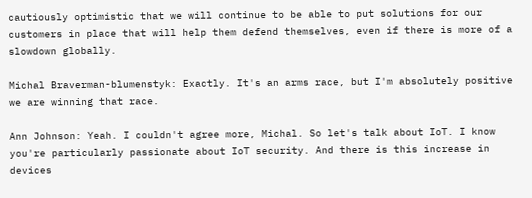cautiously optimistic that we will continue to be able to put solutions for our customers in place that will help them defend themselves, even if there is more of a slowdown globally.

Michal Braverman-blumenstyk: Exactly. It's an arms race, but I'm absolutely positive we are winning that race.

Ann Johnson: Yeah. I couldn't agree more, Michal. So let's talk about IoT. I know you're particularly passionate about IoT security. And there is this increase in devices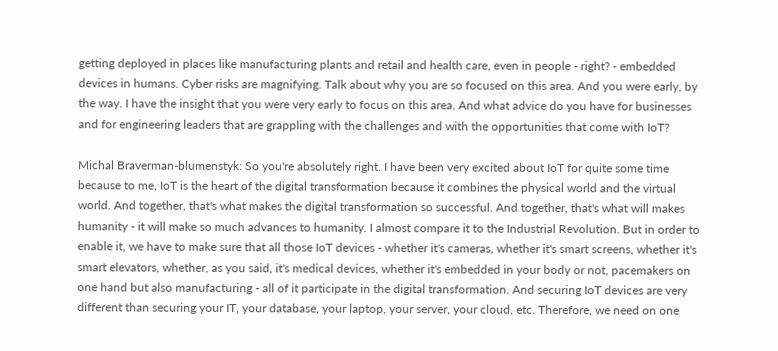getting deployed in places like manufacturing plants and retail and health care, even in people - right? - embedded devices in humans. Cyber risks are magnifying. Talk about why you are so focused on this area. And you were early, by the way. I have the insight that you were very early to focus on this area. And what advice do you have for businesses and for engineering leaders that are grappling with the challenges and with the opportunities that come with IoT?

Michal Braverman-blumenstyk: So you're absolutely right. I have been very excited about IoT for quite some time because to me, IoT is the heart of the digital transformation because it combines the physical world and the virtual world. And together, that's what makes the digital transformation so successful. And together, that's what will makes humanity - it will make so much advances to humanity. I almost compare it to the Industrial Revolution. But in order to enable it, we have to make sure that all those IoT devices - whether it's cameras, whether it's smart screens, whether it's smart elevators, whether, as you said, it's medical devices, whether it's embedded in your body or not, pacemakers on one hand but also manufacturing - all of it participate in the digital transformation. And securing IoT devices are very different than securing your IT, your database, your laptop, your server, your cloud, etc. Therefore, we need on one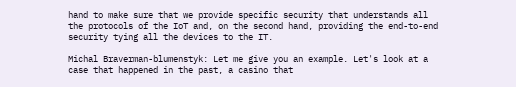hand to make sure that we provide specific security that understands all the protocols of the IoT and, on the second hand, providing the end-to-end security tying all the devices to the IT.

Michal Braverman-blumenstyk: Let me give you an example. Let's look at a case that happened in the past, a casino that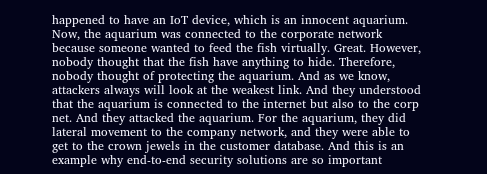happened to have an IoT device, which is an innocent aquarium. Now, the aquarium was connected to the corporate network because someone wanted to feed the fish virtually. Great. However, nobody thought that the fish have anything to hide. Therefore, nobody thought of protecting the aquarium. And as we know, attackers always will look at the weakest link. And they understood that the aquarium is connected to the internet but also to the corp net. And they attacked the aquarium. For the aquarium, they did lateral movement to the company network, and they were able to get to the crown jewels in the customer database. And this is an example why end-to-end security solutions are so important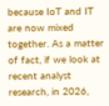because IoT and IT are now mixed together. As a matter of fact, if we look at recent analyst research, in 2026,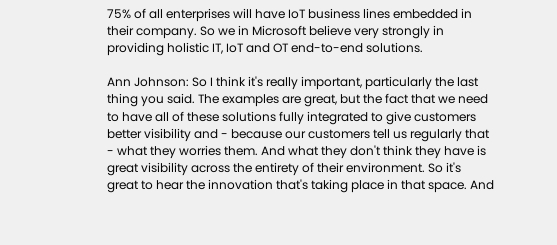75% of all enterprises will have IoT business lines embedded in their company. So we in Microsoft believe very strongly in providing holistic IT, IoT and OT end-to-end solutions.

Ann Johnson: So I think it's really important, particularly the last thing you said. The examples are great, but the fact that we need to have all of these solutions fully integrated to give customers better visibility and - because our customers tell us regularly that - what they worries them. And what they don't think they have is great visibility across the entirety of their environment. So it's great to hear the innovation that's taking place in that space. And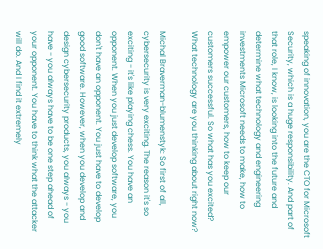speaking of innovation, you are the CTO for Microsoft Security, which is a huge responsibility. And part of that role, I know, is looking into the future and determine what technology and engineering investments Microsoft needs to make, how to empower our customers, how to keep our customers successful. So what has you excited? What technology are you thinking about right now?

Michal Braverman-blumenstyk: So first of all, cybersecurity is very exciting. The reason it's so exciting - it's like playing chess. You have an opponent. When you just develop software, you don't have an opponent. You just have to develop good software. However, when you develop and design cybersecurity products, you always - you have - you always have to be one step ahead of your opponent. You have to think what the attacker will do. And I find it extremely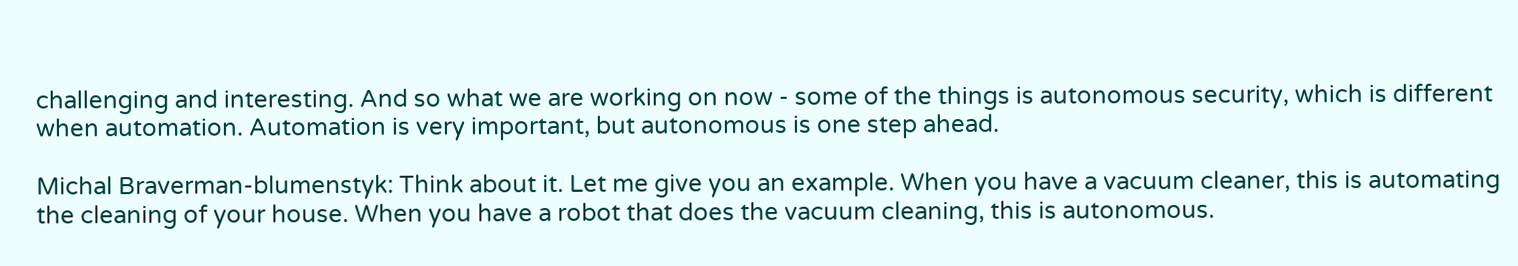challenging and interesting. And so what we are working on now - some of the things is autonomous security, which is different when automation. Automation is very important, but autonomous is one step ahead.

Michal Braverman-blumenstyk: Think about it. Let me give you an example. When you have a vacuum cleaner, this is automating the cleaning of your house. When you have a robot that does the vacuum cleaning, this is autonomous.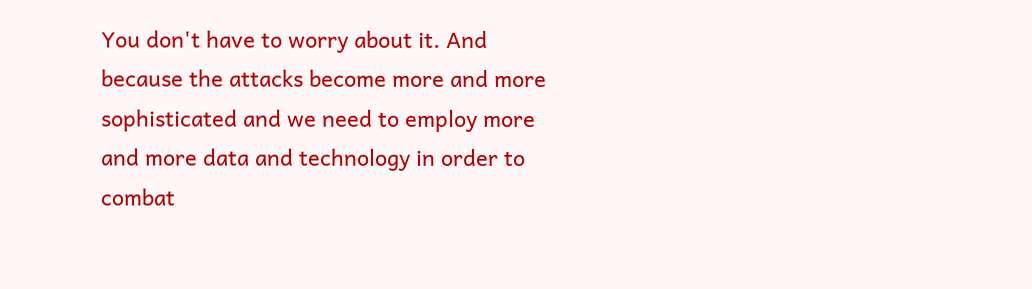You don't have to worry about it. And because the attacks become more and more sophisticated and we need to employ more and more data and technology in order to combat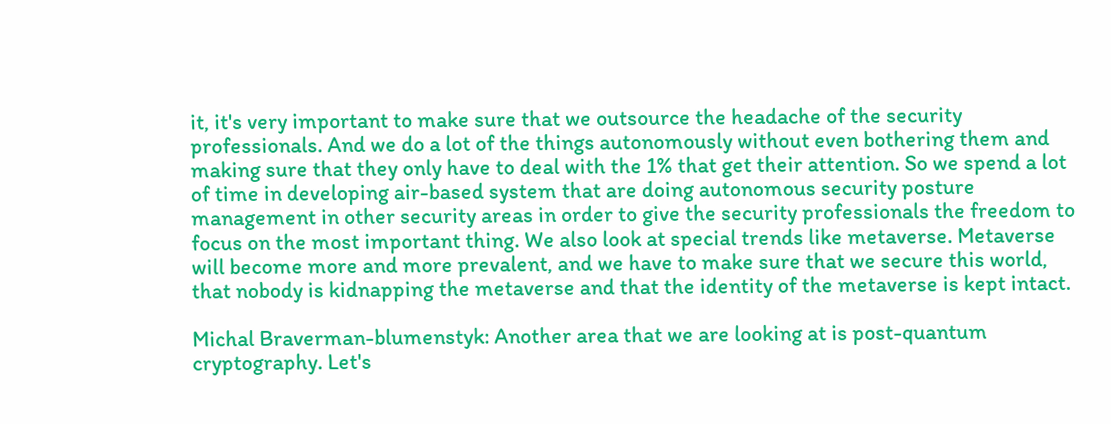it, it's very important to make sure that we outsource the headache of the security professionals. And we do a lot of the things autonomously without even bothering them and making sure that they only have to deal with the 1% that get their attention. So we spend a lot of time in developing air-based system that are doing autonomous security posture management in other security areas in order to give the security professionals the freedom to focus on the most important thing. We also look at special trends like metaverse. Metaverse will become more and more prevalent, and we have to make sure that we secure this world, that nobody is kidnapping the metaverse and that the identity of the metaverse is kept intact.

Michal Braverman-blumenstyk: Another area that we are looking at is post-quantum cryptography. Let's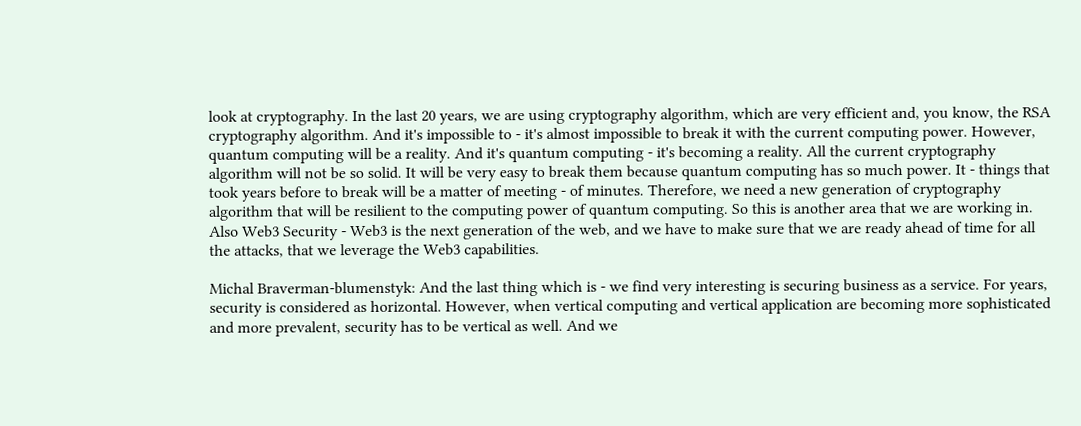look at cryptography. In the last 20 years, we are using cryptography algorithm, which are very efficient and, you know, the RSA cryptography algorithm. And it's impossible to - it's almost impossible to break it with the current computing power. However, quantum computing will be a reality. And it's quantum computing - it's becoming a reality. All the current cryptography algorithm will not be so solid. It will be very easy to break them because quantum computing has so much power. It - things that took years before to break will be a matter of meeting - of minutes. Therefore, we need a new generation of cryptography algorithm that will be resilient to the computing power of quantum computing. So this is another area that we are working in. Also Web3 Security - Web3 is the next generation of the web, and we have to make sure that we are ready ahead of time for all the attacks, that we leverage the Web3 capabilities.

Michal Braverman-blumenstyk: And the last thing which is - we find very interesting is securing business as a service. For years, security is considered as horizontal. However, when vertical computing and vertical application are becoming more sophisticated and more prevalent, security has to be vertical as well. And we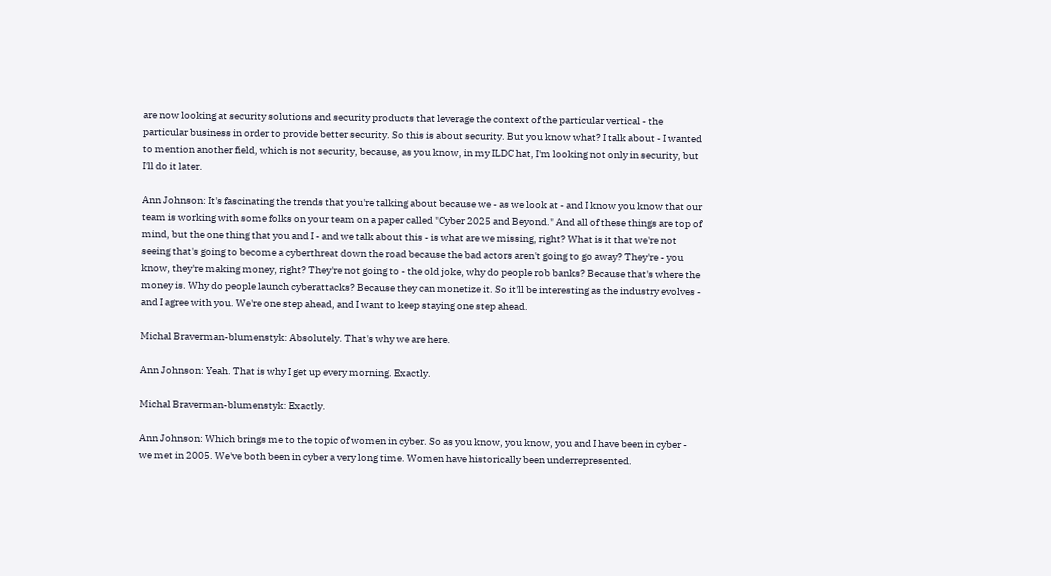are now looking at security solutions and security products that leverage the context of the particular vertical - the particular business in order to provide better security. So this is about security. But you know what? I talk about - I wanted to mention another field, which is not security, because, as you know, in my ILDC hat, I'm looking not only in security, but I'll do it later.

Ann Johnson: It's fascinating the trends that you're talking about because we - as we look at - and I know you know that our team is working with some folks on your team on a paper called "Cyber 2025 and Beyond." And all of these things are top of mind, but the one thing that you and I - and we talk about this - is what are we missing, right? What is it that we're not seeing that's going to become a cyberthreat down the road because the bad actors aren't going to go away? They're - you know, they're making money, right? They're not going to - the old joke, why do people rob banks? Because that's where the money is. Why do people launch cyberattacks? Because they can monetize it. So it'll be interesting as the industry evolves - and I agree with you. We're one step ahead, and I want to keep staying one step ahead.

Michal Braverman-blumenstyk: Absolutely. That's why we are here.

Ann Johnson: Yeah. That is why I get up every morning. Exactly.

Michal Braverman-blumenstyk: Exactly.

Ann Johnson: Which brings me to the topic of women in cyber. So as you know, you know, you and I have been in cyber - we met in 2005. We've both been in cyber a very long time. Women have historically been underrepresented.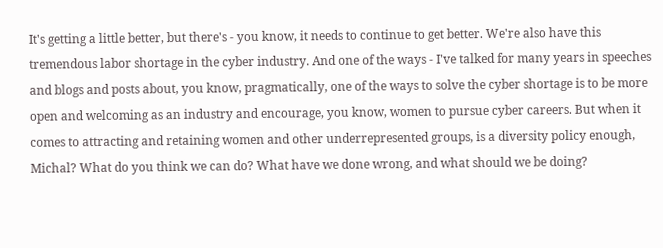It's getting a little better, but there's - you know, it needs to continue to get better. We're also have this tremendous labor shortage in the cyber industry. And one of the ways - I've talked for many years in speeches and blogs and posts about, you know, pragmatically, one of the ways to solve the cyber shortage is to be more open and welcoming as an industry and encourage, you know, women to pursue cyber careers. But when it comes to attracting and retaining women and other underrepresented groups, is a diversity policy enough, Michal? What do you think we can do? What have we done wrong, and what should we be doing?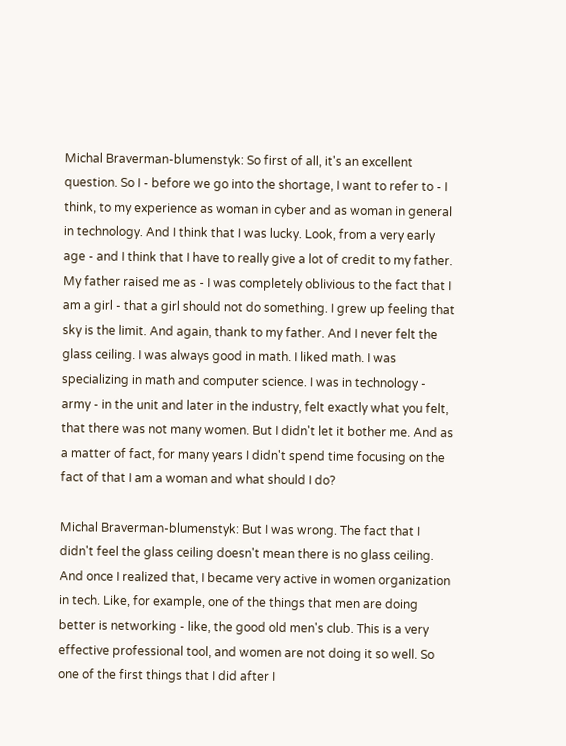Michal Braverman-blumenstyk: So first of all, it's an excellent question. So I - before we go into the shortage, I want to refer to - I think, to my experience as woman in cyber and as woman in general in technology. And I think that I was lucky. Look, from a very early age - and I think that I have to really give a lot of credit to my father. My father raised me as - I was completely oblivious to the fact that I am a girl - that a girl should not do something. I grew up feeling that sky is the limit. And again, thank to my father. And I never felt the glass ceiling. I was always good in math. I liked math. I was specializing in math and computer science. I was in technology - army - in the unit and later in the industry, felt exactly what you felt, that there was not many women. But I didn't let it bother me. And as a matter of fact, for many years I didn't spend time focusing on the fact of that I am a woman and what should I do?

Michal Braverman-blumenstyk: But I was wrong. The fact that I didn't feel the glass ceiling doesn't mean there is no glass ceiling. And once I realized that, I became very active in women organization in tech. Like, for example, one of the things that men are doing better is networking - like, the good old men's club. This is a very effective professional tool, and women are not doing it so well. So one of the first things that I did after I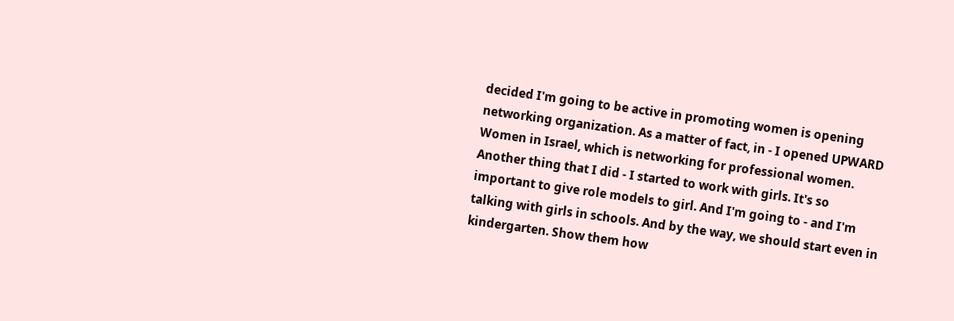decided I'm going to be active in promoting women is opening networking organization. As a matter of fact, in - I opened UPWARD Women in Israel, which is networking for professional women. Another thing that I did - I started to work with girls. It's so important to give role models to girl. And I'm going to - and I'm talking with girls in schools. And by the way, we should start even in kindergarten. Show them how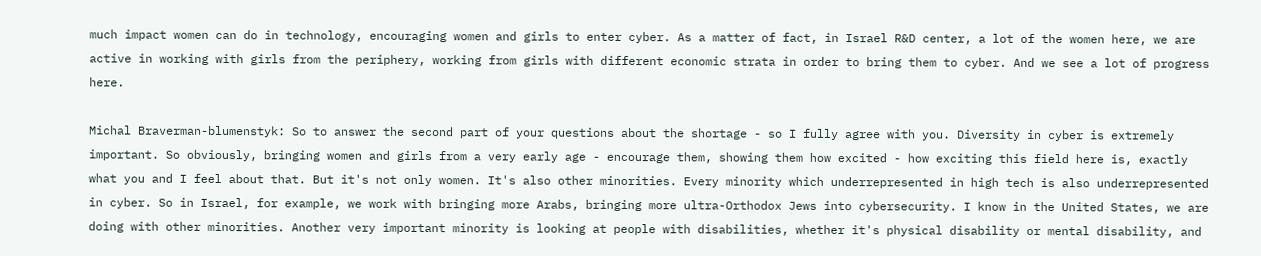much impact women can do in technology, encouraging women and girls to enter cyber. As a matter of fact, in Israel R&D center, a lot of the women here, we are active in working with girls from the periphery, working from girls with different economic strata in order to bring them to cyber. And we see a lot of progress here.

Michal Braverman-blumenstyk: So to answer the second part of your questions about the shortage - so I fully agree with you. Diversity in cyber is extremely important. So obviously, bringing women and girls from a very early age - encourage them, showing them how excited - how exciting this field here is, exactly what you and I feel about that. But it's not only women. It's also other minorities. Every minority which underrepresented in high tech is also underrepresented in cyber. So in Israel, for example, we work with bringing more Arabs, bringing more ultra-Orthodox Jews into cybersecurity. I know in the United States, we are doing with other minorities. Another very important minority is looking at people with disabilities, whether it's physical disability or mental disability, and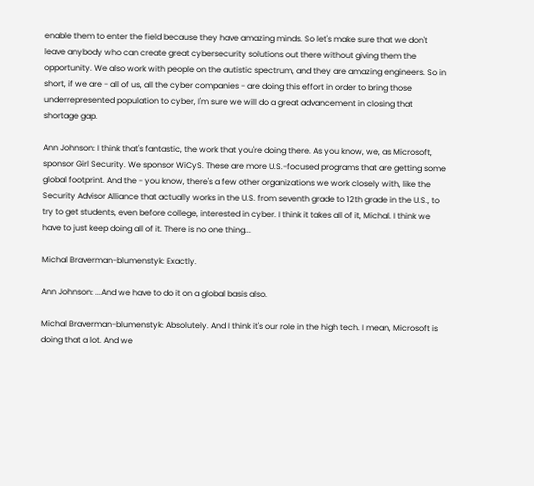enable them to enter the field because they have amazing minds. So let's make sure that we don't leave anybody who can create great cybersecurity solutions out there without giving them the opportunity. We also work with people on the autistic spectrum, and they are amazing engineers. So in short, if we are - all of us, all the cyber companies - are doing this effort in order to bring those underrepresented population to cyber, I'm sure we will do a great advancement in closing that shortage gap.

Ann Johnson: I think that's fantastic, the work that you're doing there. As you know, we, as Microsoft, sponsor Girl Security. We sponsor WiCyS. These are more U.S.-focused programs that are getting some global footprint. And the - you know, there's a few other organizations we work closely with, like the Security Advisor Alliance that actually works in the U.S. from seventh grade to 12th grade in the U.S., to try to get students, even before college, interested in cyber. I think it takes all of it, Michal. I think we have to just keep doing all of it. There is no one thing...

Michal Braverman-blumenstyk: Exactly.

Ann Johnson: ...And we have to do it on a global basis also.

Michal Braverman-blumenstyk: Absolutely. And I think it's our role in the high tech. I mean, Microsoft is doing that a lot. And we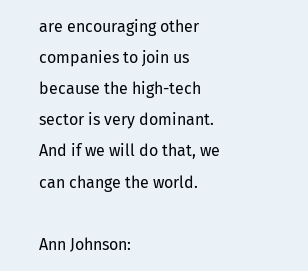are encouraging other companies to join us because the high-tech sector is very dominant. And if we will do that, we can change the world.

Ann Johnson: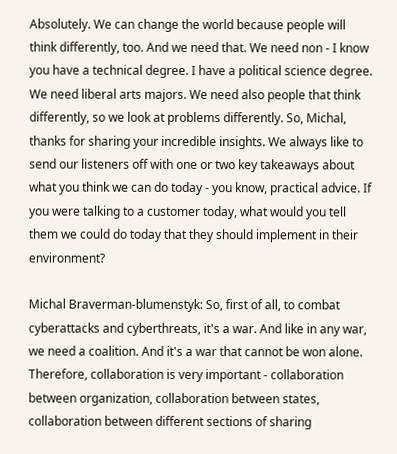Absolutely. We can change the world because people will think differently, too. And we need that. We need non - I know you have a technical degree. I have a political science degree. We need liberal arts majors. We need also people that think differently, so we look at problems differently. So, Michal, thanks for sharing your incredible insights. We always like to send our listeners off with one or two key takeaways about what you think we can do today - you know, practical advice. If you were talking to a customer today, what would you tell them we could do today that they should implement in their environment?

Michal Braverman-blumenstyk: So, first of all, to combat cyberattacks and cyberthreats, it's a war. And like in any war, we need a coalition. And it's a war that cannot be won alone. Therefore, collaboration is very important - collaboration between organization, collaboration between states, collaboration between different sections of sharing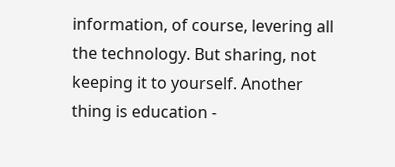information, of course, levering all the technology. But sharing, not keeping it to yourself. Another thing is education -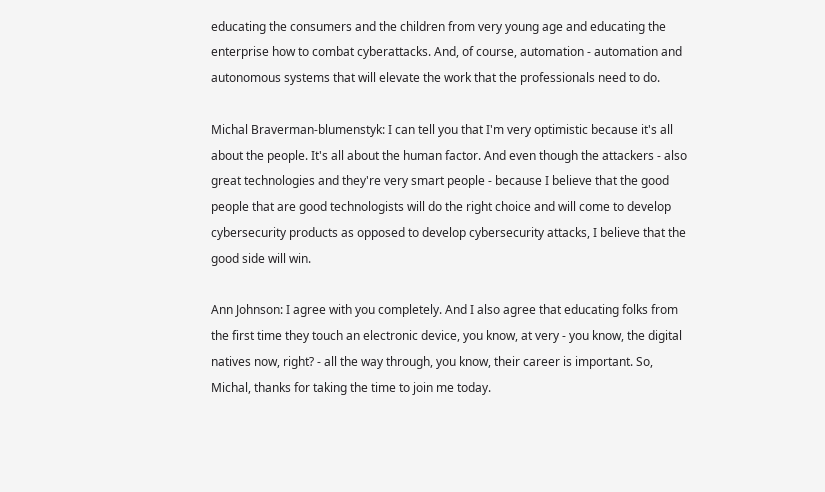educating the consumers and the children from very young age and educating the enterprise how to combat cyberattacks. And, of course, automation - automation and autonomous systems that will elevate the work that the professionals need to do.

Michal Braverman-blumenstyk: I can tell you that I'm very optimistic because it's all about the people. It's all about the human factor. And even though the attackers - also great technologies and they're very smart people - because I believe that the good people that are good technologists will do the right choice and will come to develop cybersecurity products as opposed to develop cybersecurity attacks, I believe that the good side will win.

Ann Johnson: I agree with you completely. And I also agree that educating folks from the first time they touch an electronic device, you know, at very - you know, the digital natives now, right? - all the way through, you know, their career is important. So, Michal, thanks for taking the time to join me today.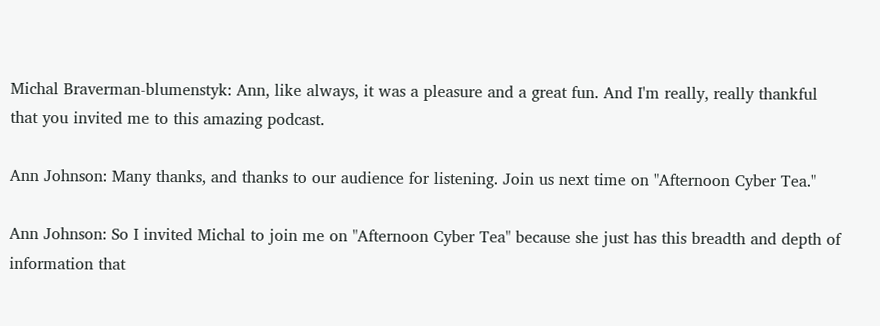Michal Braverman-blumenstyk: Ann, like always, it was a pleasure and a great fun. And I'm really, really thankful that you invited me to this amazing podcast.

Ann Johnson: Many thanks, and thanks to our audience for listening. Join us next time on "Afternoon Cyber Tea."

Ann Johnson: So I invited Michal to join me on "Afternoon Cyber Tea" because she just has this breadth and depth of information that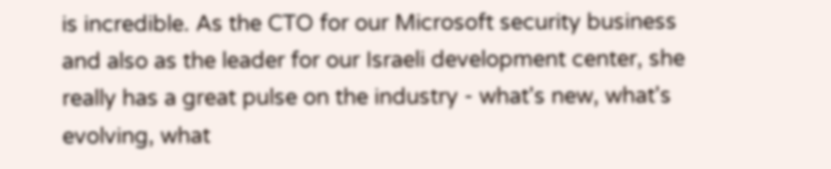is incredible. As the CTO for our Microsoft security business and also as the leader for our Israeli development center, she really has a great pulse on the industry - what's new, what's evolving, what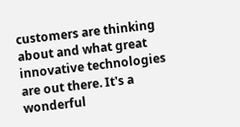customers are thinking about and what great innovative technologies are out there. It's a wonderful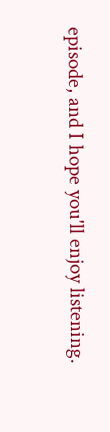episode, and I hope you'll enjoy listening.